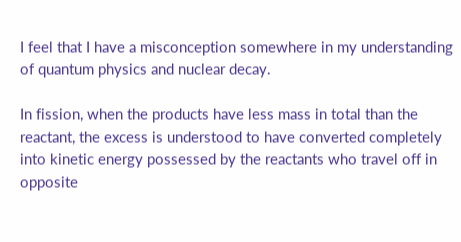I feel that I have a misconception somewhere in my understanding of quantum physics and nuclear decay.

In fission, when the products have less mass in total than the reactant, the excess is understood to have converted completely into kinetic energy possessed by the reactants who travel off in opposite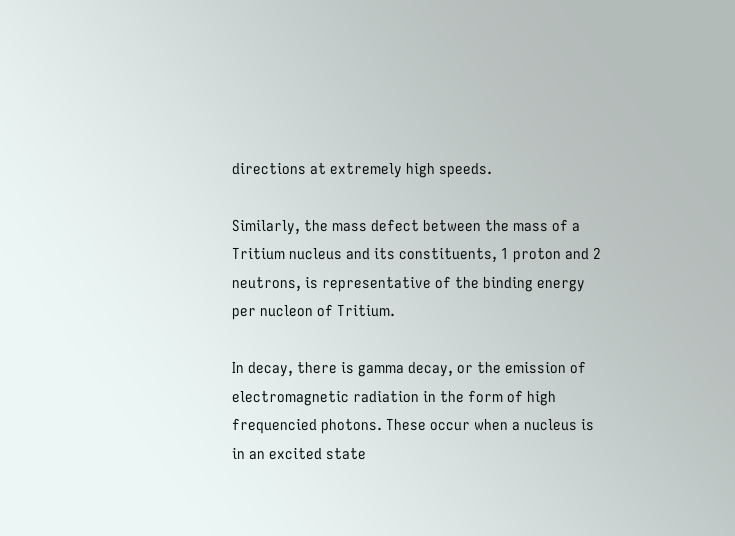directions at extremely high speeds.

Similarly, the mass defect between the mass of a Tritium nucleus and its constituents, 1 proton and 2 neutrons, is representative of the binding energy per nucleon of Tritium.

In decay, there is gamma decay, or the emission of electromagnetic radiation in the form of high frequencied photons. These occur when a nucleus is in an excited state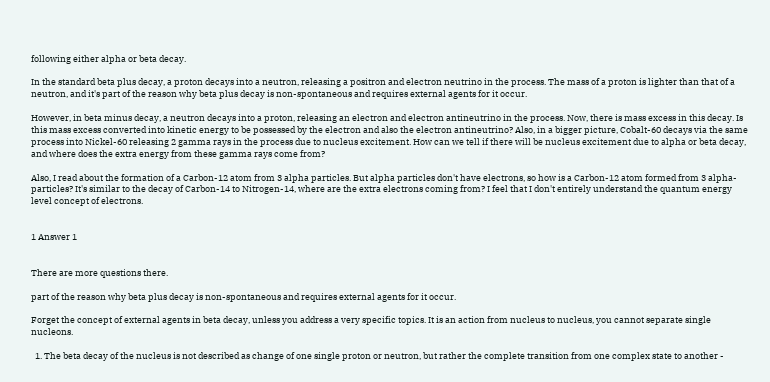following either alpha or beta decay.

In the standard beta plus decay, a proton decays into a neutron, releasing a positron and electron neutrino in the process. The mass of a proton is lighter than that of a neutron, and it's part of the reason why beta plus decay is non-spontaneous and requires external agents for it occur.

However, in beta minus decay, a neutron decays into a proton, releasing an electron and electron antineutrino in the process. Now, there is mass excess in this decay. Is this mass excess converted into kinetic energy to be possessed by the electron and also the electron antineutrino? Also, in a bigger picture, Cobalt-60 decays via the same process into Nickel-60 releasing 2 gamma rays in the process due to nucleus excitement. How can we tell if there will be nucleus excitement due to alpha or beta decay, and where does the extra energy from these gamma rays come from?

Also, I read about the formation of a Carbon-12 atom from 3 alpha particles. But alpha particles don't have electrons, so how is a Carbon-12 atom formed from 3 alpha-particles? It's similar to the decay of Carbon-14 to Nitrogen-14, where are the extra electrons coming from? I feel that I don't entirely understand the quantum energy level concept of electrons.


1 Answer 1


There are more questions there.

part of the reason why beta plus decay is non-spontaneous and requires external agents for it occur.

Forget the concept of external agents in beta decay, unless you address a very specific topics. It is an action from nucleus to nucleus, you cannot separate single nucleons.

  1. The beta decay of the nucleus is not described as change of one single proton or neutron, but rather the complete transition from one complex state to another -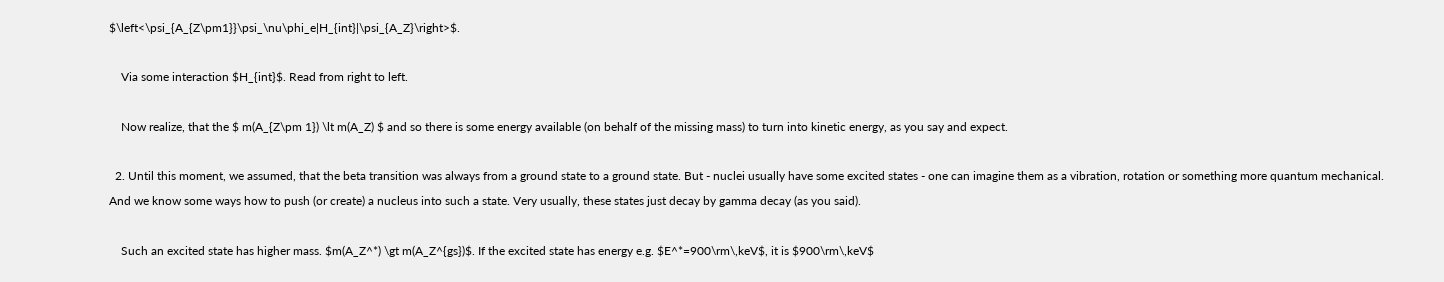$\left<\psi_{A_{Z\pm1}}\psi_\nu\phi_e|H_{int}|\psi_{A_Z}\right>$.

    Via some interaction $H_{int}$. Read from right to left.

    Now realize, that the $ m(A_{Z\pm 1}) \lt m(A_Z) $ and so there is some energy available (on behalf of the missing mass) to turn into kinetic energy, as you say and expect.

  2. Until this moment, we assumed, that the beta transition was always from a ground state to a ground state. But - nuclei usually have some excited states - one can imagine them as a vibration, rotation or something more quantum mechanical. And we know some ways how to push (or create) a nucleus into such a state. Very usually, these states just decay by gamma decay (as you said).

    Such an excited state has higher mass. $m(A_Z^*) \gt m(A_Z^{gs})$. If the excited state has energy e.g. $E^*=900\rm\,keV$, it is $900\rm\,keV$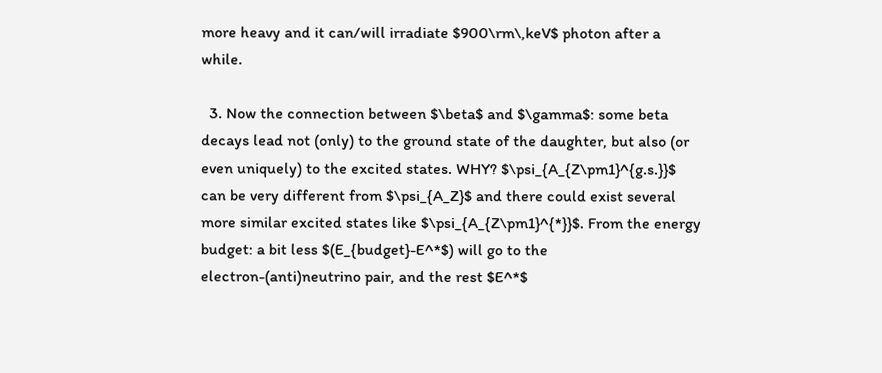more heavy and it can/will irradiate $900\rm\,keV$ photon after a while.

  3. Now the connection between $\beta$ and $\gamma$: some beta decays lead not (only) to the ground state of the daughter, but also (or even uniquely) to the excited states. WHY? $\psi_{A_{Z\pm1}^{g.s.}}$ can be very different from $\psi_{A_Z}$ and there could exist several more similar excited states like $\psi_{A_{Z\pm1}^{*}}$. From the energy budget: a bit less $(E_{budget}-E^*$) will go to the electron-(anti)neutrino pair, and the rest $E^*$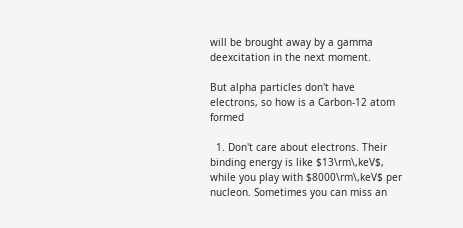will be brought away by a gamma deexcitation in the next moment.

But alpha particles don't have electrons, so how is a Carbon-12 atom formed

  1. Don't care about electrons. Their binding energy is like $13\rm\,keV$, while you play with $8000\rm\,keV$ per nucleon. Sometimes you can miss an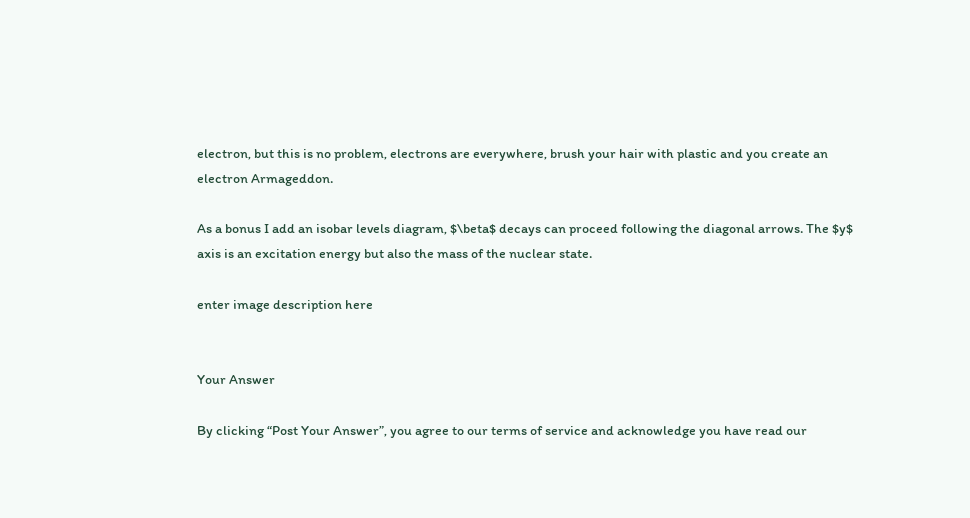electron, but this is no problem, electrons are everywhere, brush your hair with plastic and you create an electron Armageddon.

As a bonus I add an isobar levels diagram, $\beta$ decays can proceed following the diagonal arrows. The $y$ axis is an excitation energy but also the mass of the nuclear state.

enter image description here


Your Answer

By clicking “Post Your Answer”, you agree to our terms of service and acknowledge you have read our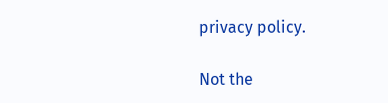privacy policy.

Not the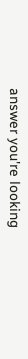answer you're looking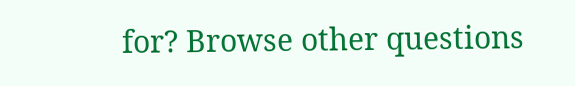for? Browse other questions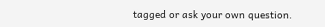tagged or ask your own question.